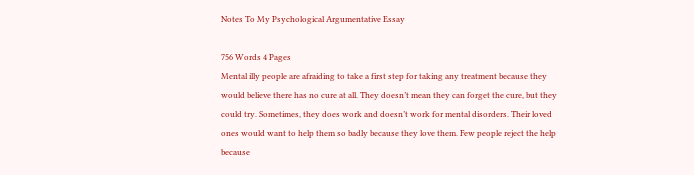Notes To My Psychological Argumentative Essay

756 Words 4 Pages
Mental illy people are afraiding to take a first step for taking any treatment because they would believe there has no cure at all. They doesn’t mean they can forget the cure, but they could try. Sometimes, they does work and doesn’t work for mental disorders. Their loved ones would want to help them so badly because they love them. Few people reject the help because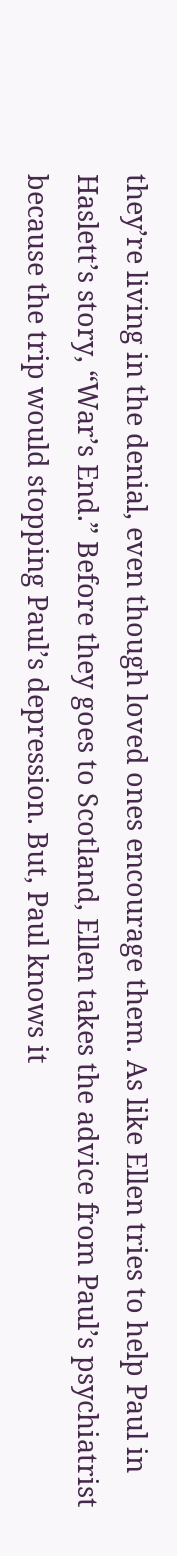they’re living in the denial, even though loved ones encourage them. As like Ellen tries to help Paul in Haslett’s story, “War’s End.” Before they goes to Scotland, Ellen takes the advice from Paul’s psychiatrist because the trip would stopping Paul’s depression. But, Paul knows it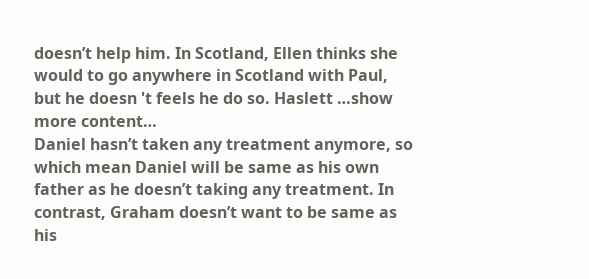doesn’t help him. In Scotland, Ellen thinks she would to go anywhere in Scotland with Paul, but he doesn 't feels he do so. Haslett …show more content…
Daniel hasn’t taken any treatment anymore, so which mean Daniel will be same as his own father as he doesn’t taking any treatment. In contrast, Graham doesn’t want to be same as his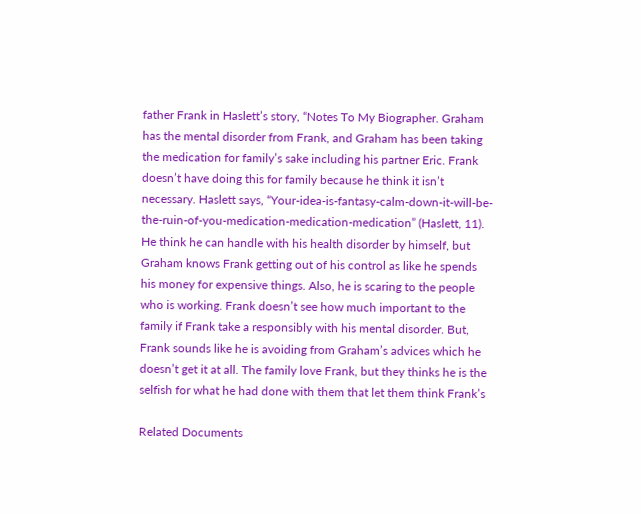father Frank in Haslett’s story, “Notes To My Biographer. Graham has the mental disorder from Frank, and Graham has been taking the medication for family’s sake including his partner Eric. Frank doesn’t have doing this for family because he think it isn’t necessary. Haslett says, “Your-idea-is-fantasy-calm-down-it-will-be-the-ruin-of-you-medication-medication-medication” (Haslett, 11). He think he can handle with his health disorder by himself, but Graham knows Frank getting out of his control as like he spends his money for expensive things. Also, he is scaring to the people who is working. Frank doesn’t see how much important to the family if Frank take a responsibly with his mental disorder. But, Frank sounds like he is avoiding from Graham’s advices which he doesn’t get it at all. The family love Frank, but they thinks he is the selfish for what he had done with them that let them think Frank’s

Related Documents